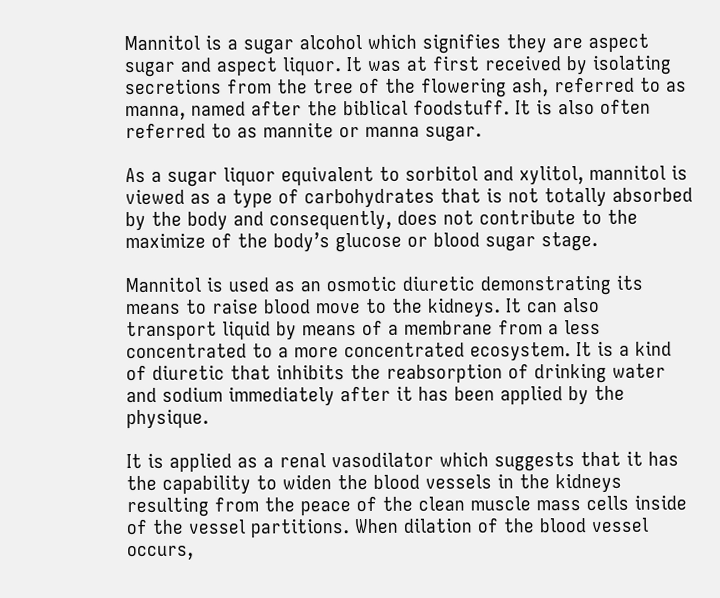Mannitol is a sugar alcohol which signifies they are aspect sugar and aspect liquor. It was at first received by isolating secretions from the tree of the flowering ash, referred to as manna, named after the biblical foodstuff. It is also often referred to as mannite or manna sugar.

As a sugar liquor equivalent to sorbitol and xylitol, mannitol is viewed as a type of carbohydrates that is not totally absorbed by the body and consequently, does not contribute to the maximize of the body’s glucose or blood sugar stage.

Mannitol is used as an osmotic diuretic demonstrating its means to raise blood move to the kidneys. It can also transport liquid by means of a membrane from a less concentrated to a more concentrated ecosystem. It is a kind of diuretic that inhibits the reabsorption of drinking water and sodium immediately after it has been applied by the physique.

It is applied as a renal vasodilator which suggests that it has the capability to widen the blood vessels in the kidneys resulting from the peace of the clean muscle mass cells inside of the vessel partitions. When dilation of the blood vessel occurs,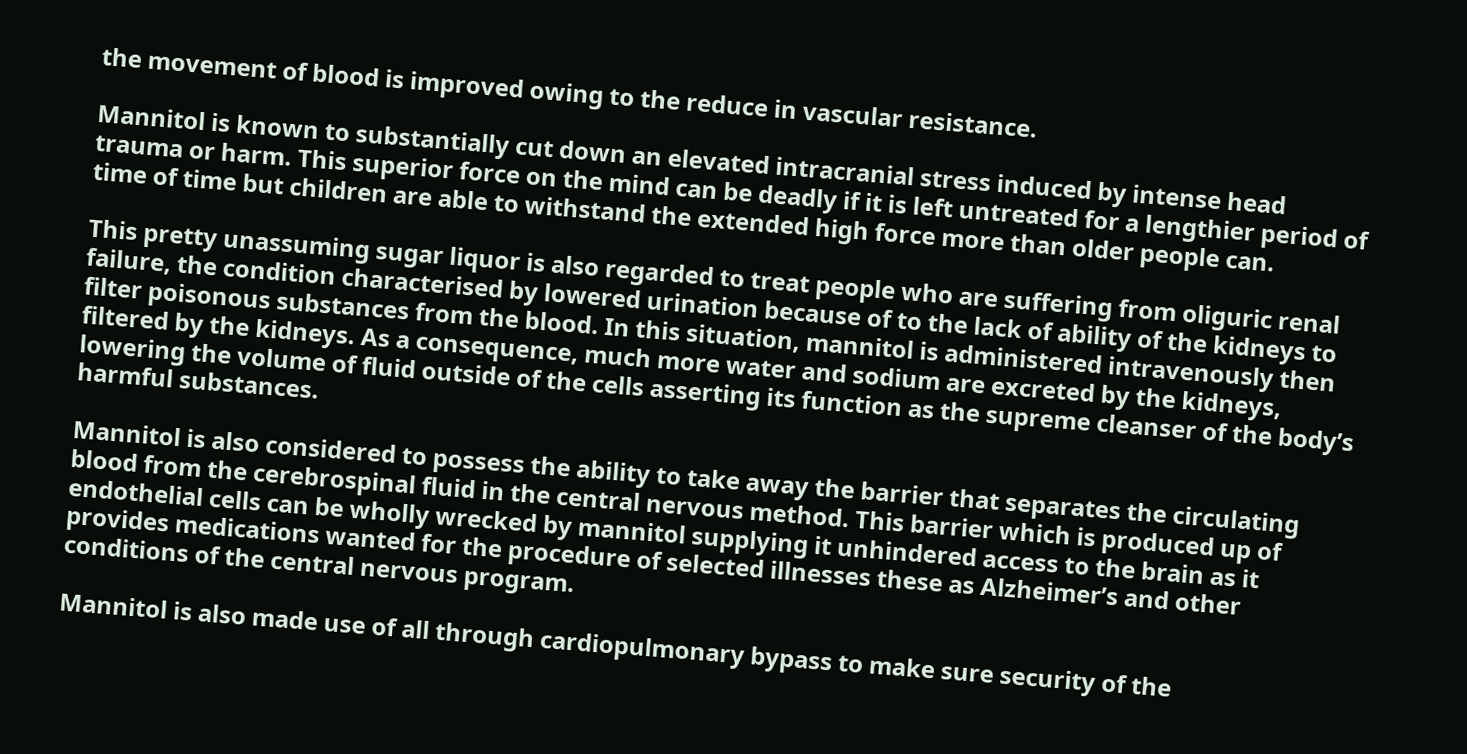the movement of blood is improved owing to the reduce in vascular resistance.

Mannitol is known to substantially cut down an elevated intracranial stress induced by intense head trauma or harm. This superior force on the mind can be deadly if it is left untreated for a lengthier period of time of time but children are able to withstand the extended high force more than older people can.

This pretty unassuming sugar liquor is also regarded to treat people who are suffering from oliguric renal failure, the condition characterised by lowered urination because of to the lack of ability of the kidneys to filter poisonous substances from the blood. In this situation, mannitol is administered intravenously then filtered by the kidneys. As a consequence, much more water and sodium are excreted by the kidneys, lowering the volume of fluid outside of the cells asserting its function as the supreme cleanser of the body’s harmful substances.

Mannitol is also considered to possess the ability to take away the barrier that separates the circulating blood from the cerebrospinal fluid in the central nervous method. This barrier which is produced up of endothelial cells can be wholly wrecked by mannitol supplying it unhindered access to the brain as it provides medications wanted for the procedure of selected illnesses these as Alzheimer’s and other conditions of the central nervous program.

Mannitol is also made use of all through cardiopulmonary bypass to make sure security of the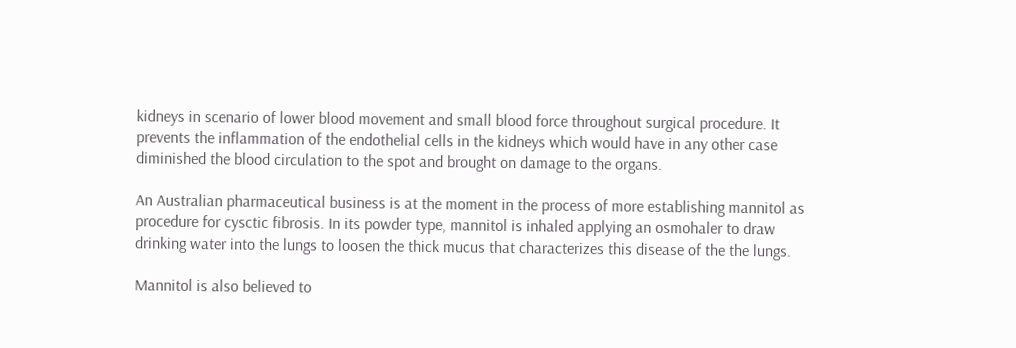kidneys in scenario of lower blood movement and small blood force throughout surgical procedure. It prevents the inflammation of the endothelial cells in the kidneys which would have in any other case diminished the blood circulation to the spot and brought on damage to the organs.

An Australian pharmaceutical business is at the moment in the process of more establishing mannitol as procedure for cysctic fibrosis. In its powder type, mannitol is inhaled applying an osmohaler to draw drinking water into the lungs to loosen the thick mucus that characterizes this disease of the the lungs.

Mannitol is also believed to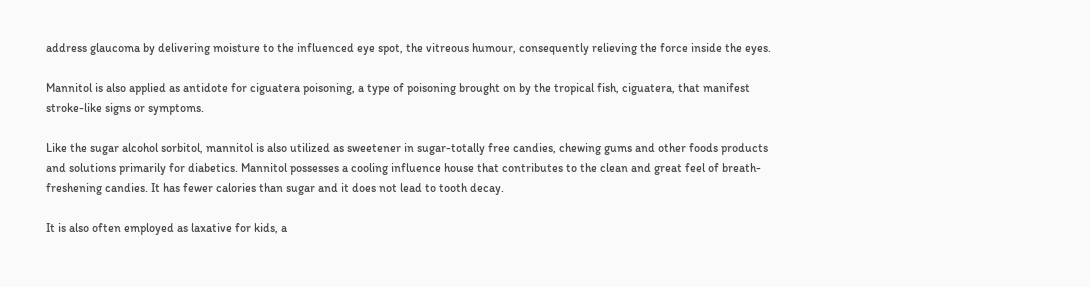address glaucoma by delivering moisture to the influenced eye spot, the vitreous humour, consequently relieving the force inside the eyes.

Mannitol is also applied as antidote for ciguatera poisoning, a type of poisoning brought on by the tropical fish, ciguatera, that manifest stroke-like signs or symptoms.

Like the sugar alcohol sorbitol, mannitol is also utilized as sweetener in sugar-totally free candies, chewing gums and other foods products and solutions primarily for diabetics. Mannitol possesses a cooling influence house that contributes to the clean and great feel of breath-freshening candies. It has fewer calories than sugar and it does not lead to tooth decay.

It is also often employed as laxative for kids, a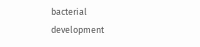bacterial development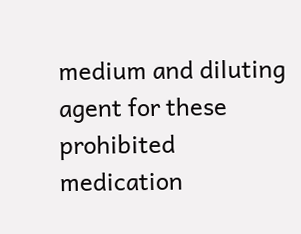medium and diluting agent for these prohibited medication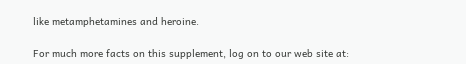like metamphetamines and heroine.

For much more facts on this supplement, log on to our web site at: